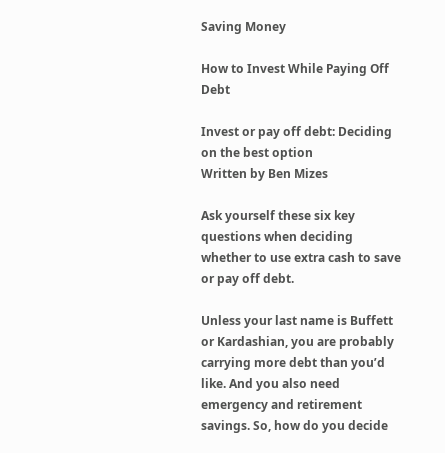Saving Money

How to Invest While Paying Off Debt

Invest or pay off debt: Deciding on the best option
Written by Ben Mizes

Ask yourself these six key questions when deciding whether to use extra cash to save or pay off debt.

Unless your last name is Buffett or Kardashian, you are probably carrying more debt than you’d like. And you also need emergency and retirement savings. So, how do you decide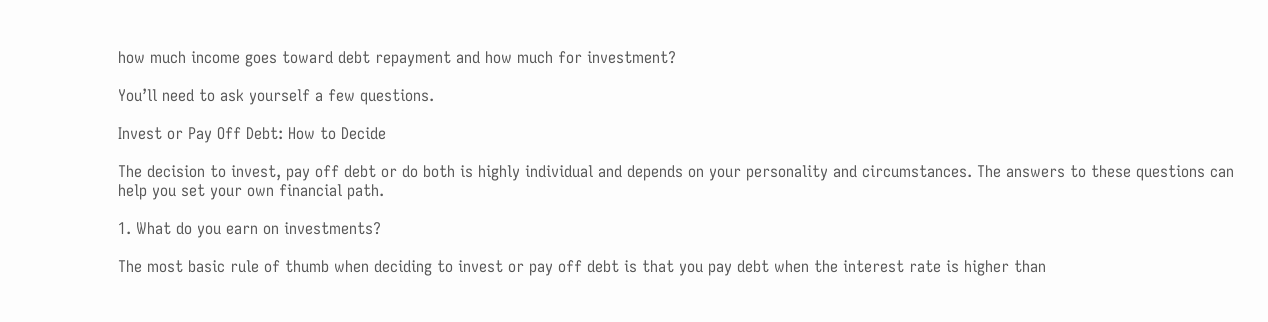how much income goes toward debt repayment and how much for investment?

You’ll need to ask yourself a few questions.

Invest or Pay Off Debt: How to Decide

The decision to invest, pay off debt or do both is highly individual and depends on your personality and circumstances. The answers to these questions can help you set your own financial path.

1. What do you earn on investments?

The most basic rule of thumb when deciding to invest or pay off debt is that you pay debt when the interest rate is higher than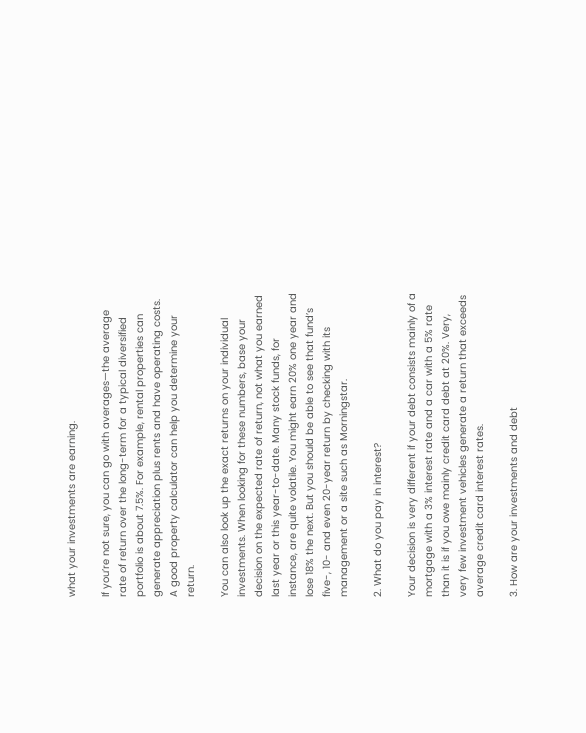what your investments are earning.

If you’re not sure, you can go with averages—the average rate of return over the long-term for a typical diversified portfolio is about 7.5%. For example, rental properties can generate appreciation plus rents and have operating costs. A good property calculator can help you determine your return.

You can also look up the exact returns on your individual investments. When looking for these numbers, base your decision on the expected rate of return, not what you earned last year or this year-to-date. Many stock funds, for instance, are quite volatile. You might earn 20% one year and lose 18% the next. But you should be able to see that fund’s five-, 10- and even 20-year return by checking with its management or a site such as Morningstar.

2. What do you pay in interest?

Your decision is very different if your debt consists mainly of a mortgage with a 3% interest rate and a car with a 5% rate than it is if you owe mainly credit card debt at 20%. Very, very few investment vehicles generate a return that exceeds average credit card interest rates.

3. How are your investments and debt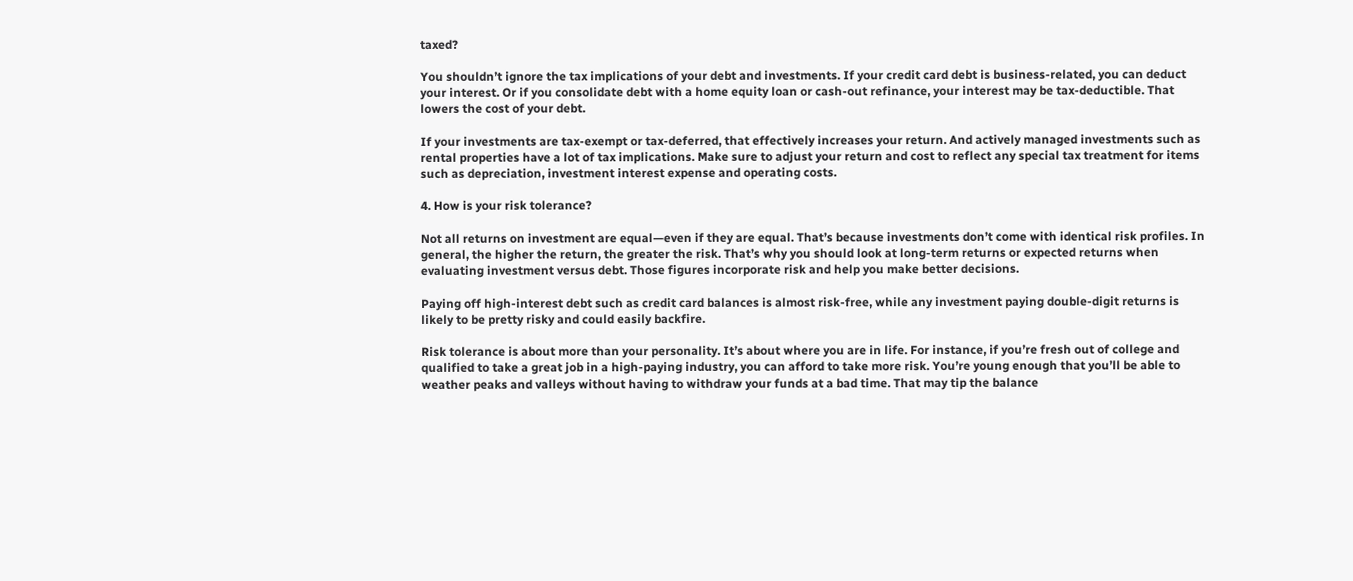taxed?

You shouldn’t ignore the tax implications of your debt and investments. If your credit card debt is business-related, you can deduct your interest. Or if you consolidate debt with a home equity loan or cash-out refinance, your interest may be tax-deductible. That lowers the cost of your debt.

If your investments are tax-exempt or tax-deferred, that effectively increases your return. And actively managed investments such as rental properties have a lot of tax implications. Make sure to adjust your return and cost to reflect any special tax treatment for items such as depreciation, investment interest expense and operating costs.

4. How is your risk tolerance?

Not all returns on investment are equal—even if they are equal. That’s because investments don’t come with identical risk profiles. In general, the higher the return, the greater the risk. That’s why you should look at long-term returns or expected returns when evaluating investment versus debt. Those figures incorporate risk and help you make better decisions.

Paying off high-interest debt such as credit card balances is almost risk-free, while any investment paying double-digit returns is likely to be pretty risky and could easily backfire.

Risk tolerance is about more than your personality. It’s about where you are in life. For instance, if you’re fresh out of college and qualified to take a great job in a high-paying industry, you can afford to take more risk. You’re young enough that you’ll be able to weather peaks and valleys without having to withdraw your funds at a bad time. That may tip the balance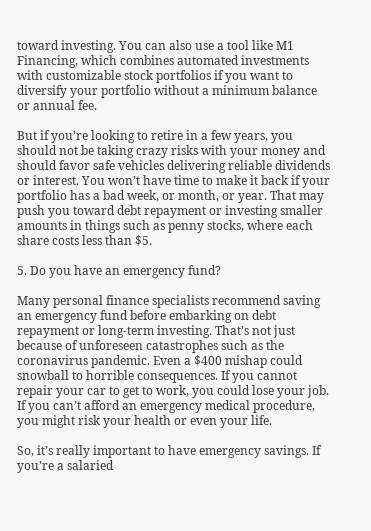toward investing. You can also use a tool like M1 Financing, which combines automated investments with customizable stock portfolios if you want to diversify your portfolio without a minimum balance or annual fee.

But if you’re looking to retire in a few years, you should not be taking crazy risks with your money and should favor safe vehicles delivering reliable dividends or interest. You won’t have time to make it back if your portfolio has a bad week, or month, or year. That may push you toward debt repayment or investing smaller amounts in things such as penny stocks, where each share costs less than $5.

5. Do you have an emergency fund?

Many personal finance specialists recommend saving an emergency fund before embarking on debt repayment or long-term investing. That’s not just because of unforeseen catastrophes such as the coronavirus pandemic. Even a $400 mishap could snowball to horrible consequences. If you cannot repair your car to get to work, you could lose your job. If you can’t afford an emergency medical procedure, you might risk your health or even your life.

So, it’s really important to have emergency savings. If you’re a salaried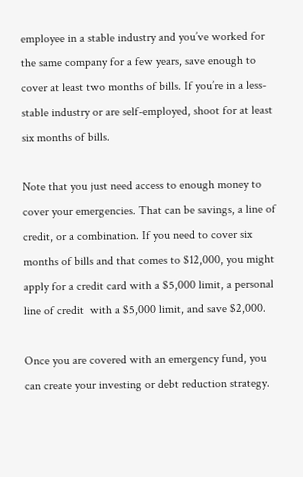employee in a stable industry and you’ve worked for the same company for a few years, save enough to cover at least two months of bills. If you’re in a less-stable industry or are self-employed, shoot for at least six months of bills.

Note that you just need access to enough money to cover your emergencies. That can be savings, a line of credit, or a combination. If you need to cover six months of bills and that comes to $12,000, you might apply for a credit card with a $5,000 limit, a personal line of credit  with a $5,000 limit, and save $2,000.

Once you are covered with an emergency fund, you can create your investing or debt reduction strategy.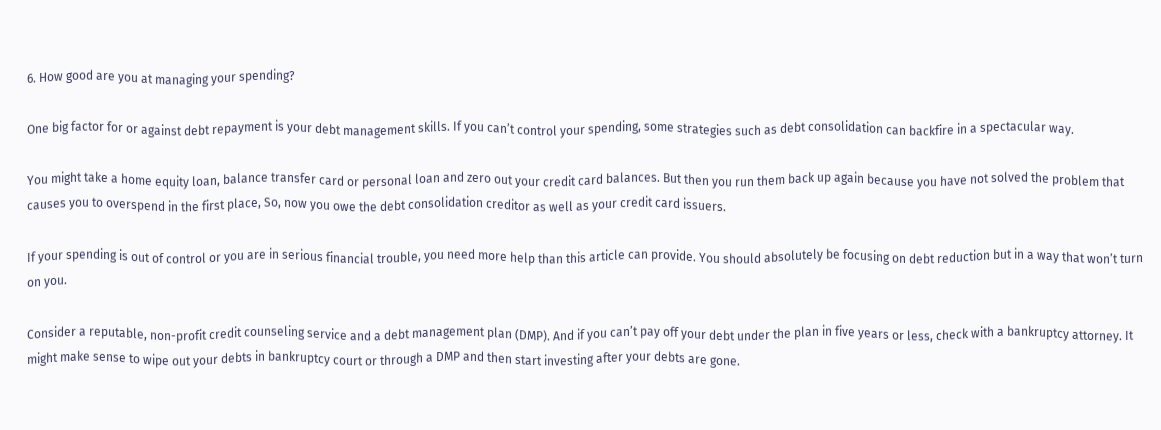6. How good are you at managing your spending?

One big factor for or against debt repayment is your debt management skills. If you can’t control your spending, some strategies such as debt consolidation can backfire in a spectacular way.

You might take a home equity loan, balance transfer card or personal loan and zero out your credit card balances. But then you run them back up again because you have not solved the problem that causes you to overspend in the first place, So, now you owe the debt consolidation creditor as well as your credit card issuers.

If your spending is out of control or you are in serious financial trouble, you need more help than this article can provide. You should absolutely be focusing on debt reduction but in a way that won’t turn on you.

Consider a reputable, non-profit credit counseling service and a debt management plan (DMP). And if you can’t pay off your debt under the plan in five years or less, check with a bankruptcy attorney. It might make sense to wipe out your debts in bankruptcy court or through a DMP and then start investing after your debts are gone.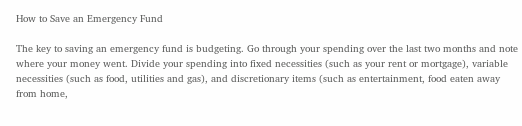How to Save an Emergency Fund

The key to saving an emergency fund is budgeting. Go through your spending over the last two months and note where your money went. Divide your spending into fixed necessities (such as your rent or mortgage), variable necessities (such as food, utilities and gas), and discretionary items (such as entertainment, food eaten away from home,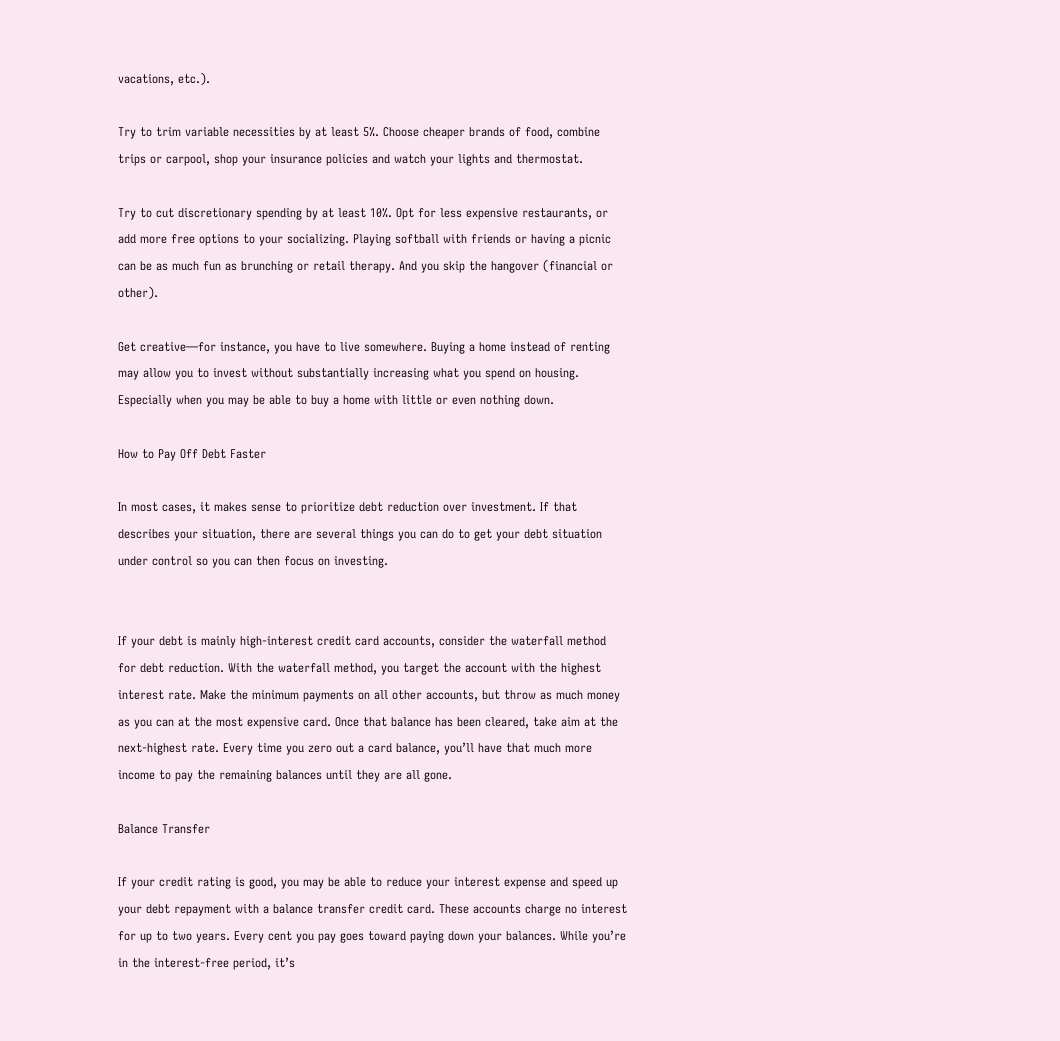vacations, etc.).

Try to trim variable necessities by at least 5%. Choose cheaper brands of food, combine trips or carpool, shop your insurance policies and watch your lights and thermostat.

Try to cut discretionary spending by at least 10%. Opt for less expensive restaurants, or add more free options to your socializing. Playing softball with friends or having a picnic can be as much fun as brunching or retail therapy. And you skip the hangover (financial or other).

Get creative—for instance, you have to live somewhere. Buying a home instead of renting may allow you to invest without substantially increasing what you spend on housing. Especially when you may be able to buy a home with little or even nothing down.

How to Pay Off Debt Faster

In most cases, it makes sense to prioritize debt reduction over investment. If that describes your situation, there are several things you can do to get your debt situation under control so you can then focus on investing.


If your debt is mainly high-interest credit card accounts, consider the waterfall method for debt reduction. With the waterfall method, you target the account with the highest interest rate. Make the minimum payments on all other accounts, but throw as much money as you can at the most expensive card. Once that balance has been cleared, take aim at the next-highest rate. Every time you zero out a card balance, you’ll have that much more income to pay the remaining balances until they are all gone.

Balance Transfer

If your credit rating is good, you may be able to reduce your interest expense and speed up your debt repayment with a balance transfer credit card. These accounts charge no interest for up to two years. Every cent you pay goes toward paying down your balances. While you’re in the interest-free period, it’s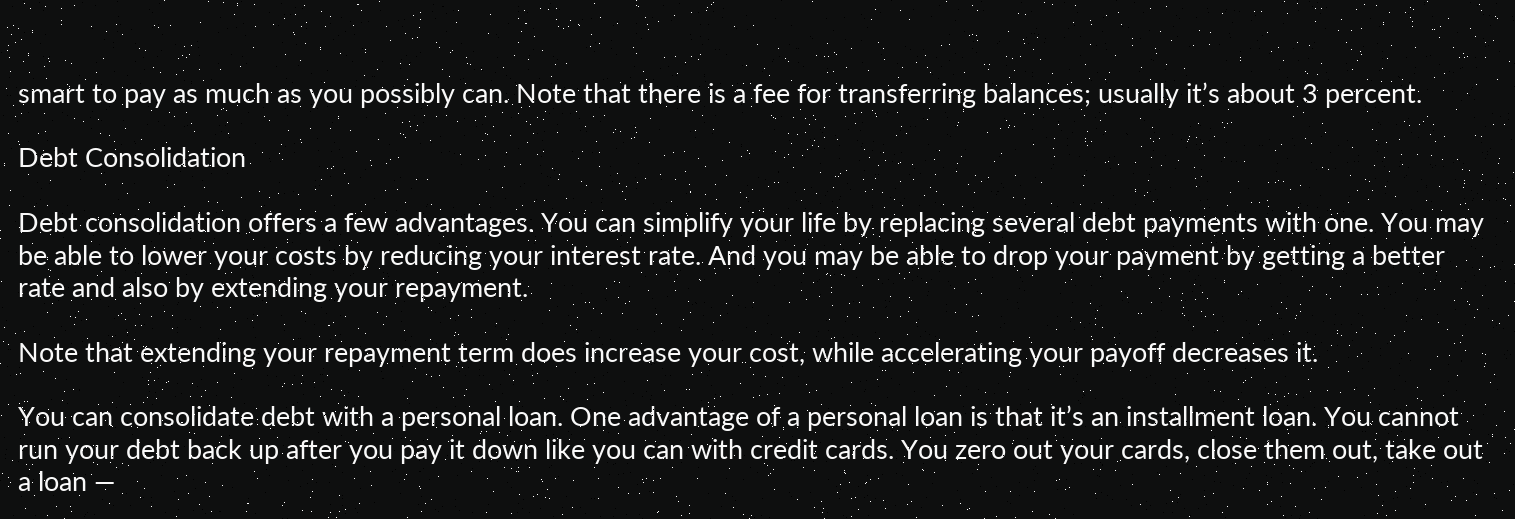smart to pay as much as you possibly can. Note that there is a fee for transferring balances; usually it’s about 3 percent.

Debt Consolidation

Debt consolidation offers a few advantages. You can simplify your life by replacing several debt payments with one. You may be able to lower your costs by reducing your interest rate. And you may be able to drop your payment by getting a better rate and also by extending your repayment.

Note that extending your repayment term does increase your cost, while accelerating your payoff decreases it.

You can consolidate debt with a personal loan. One advantage of a personal loan is that it’s an installment loan. You cannot run your debt back up after you pay it down like you can with credit cards. You zero out your cards, close them out, take out a loan —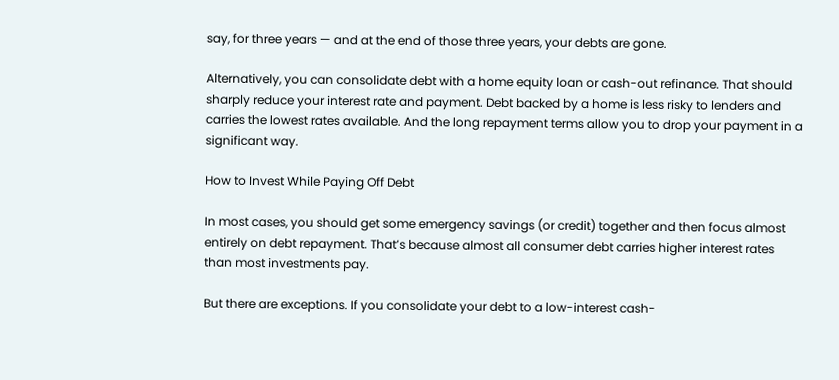say, for three years — and at the end of those three years, your debts are gone.

Alternatively, you can consolidate debt with a home equity loan or cash-out refinance. That should sharply reduce your interest rate and payment. Debt backed by a home is less risky to lenders and carries the lowest rates available. And the long repayment terms allow you to drop your payment in a significant way.

How to Invest While Paying Off Debt

In most cases, you should get some emergency savings (or credit) together and then focus almost entirely on debt repayment. That’s because almost all consumer debt carries higher interest rates than most investments pay.

But there are exceptions. If you consolidate your debt to a low-interest cash-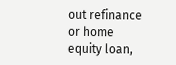out refinance or home equity loan,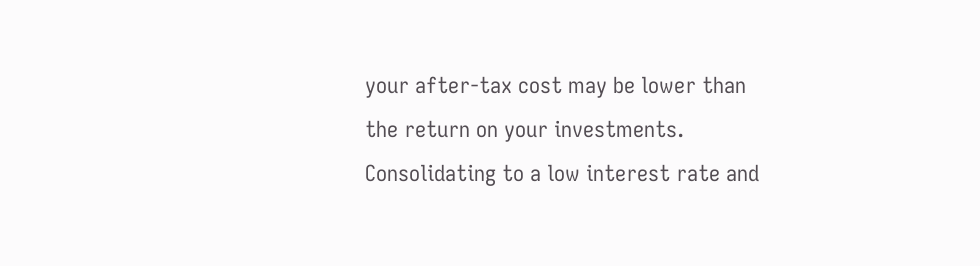your after-tax cost may be lower than the return on your investments. Consolidating to a low interest rate and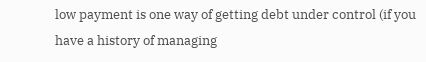low payment is one way of getting debt under control (if you have a history of managing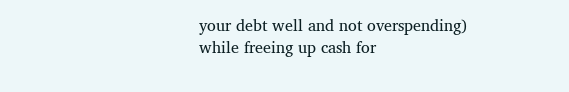your debt well and not overspending) while freeing up cash for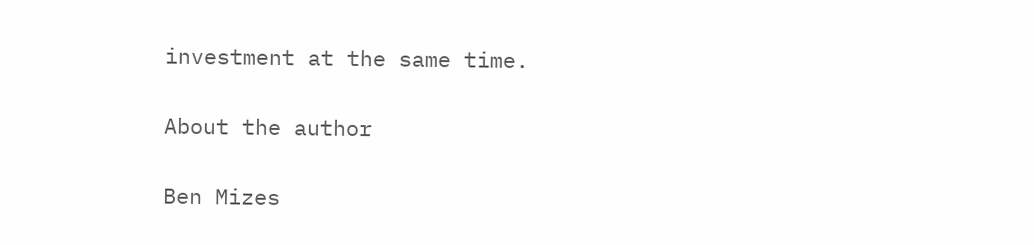investment at the same time.

About the author

Ben Mizes